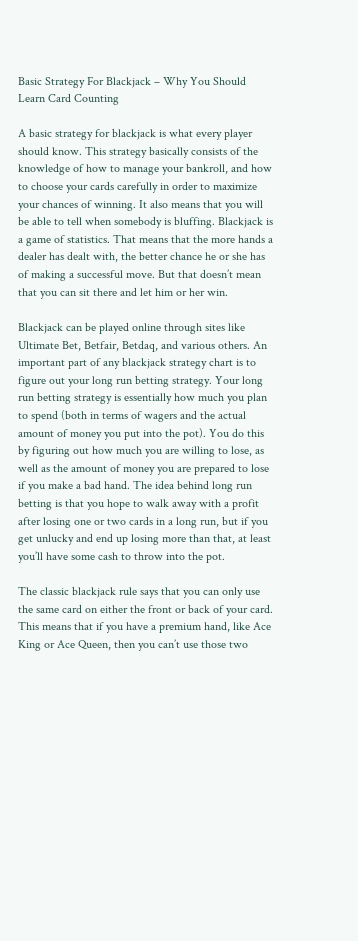Basic Strategy For Blackjack – Why You Should Learn Card Counting

A basic strategy for blackjack is what every player should know. This strategy basically consists of the knowledge of how to manage your bankroll, and how to choose your cards carefully in order to maximize your chances of winning. It also means that you will be able to tell when somebody is bluffing. Blackjack is a game of statistics. That means that the more hands a dealer has dealt with, the better chance he or she has of making a successful move. But that doesn’t mean that you can sit there and let him or her win.

Blackjack can be played online through sites like Ultimate Bet, Betfair, Betdaq, and various others. An important part of any blackjack strategy chart is to figure out your long run betting strategy. Your long run betting strategy is essentially how much you plan to spend (both in terms of wagers and the actual amount of money you put into the pot). You do this by figuring out how much you are willing to lose, as well as the amount of money you are prepared to lose if you make a bad hand. The idea behind long run betting is that you hope to walk away with a profit after losing one or two cards in a long run, but if you get unlucky and end up losing more than that, at least you’ll have some cash to throw into the pot.

The classic blackjack rule says that you can only use the same card on either the front or back of your card. This means that if you have a premium hand, like Ace King or Ace Queen, then you can’t use those two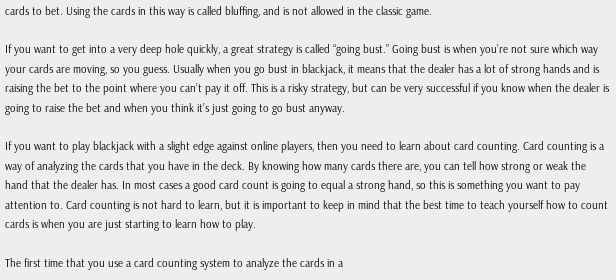cards to bet. Using the cards in this way is called bluffing, and is not allowed in the classic game.

If you want to get into a very deep hole quickly, a great strategy is called “going bust.” Going bust is when you’re not sure which way your cards are moving, so you guess. Usually when you go bust in blackjack, it means that the dealer has a lot of strong hands and is raising the bet to the point where you can’t pay it off. This is a risky strategy, but can be very successful if you know when the dealer is going to raise the bet and when you think it’s just going to go bust anyway.

If you want to play blackjack with a slight edge against online players, then you need to learn about card counting. Card counting is a way of analyzing the cards that you have in the deck. By knowing how many cards there are, you can tell how strong or weak the hand that the dealer has. In most cases a good card count is going to equal a strong hand, so this is something you want to pay attention to. Card counting is not hard to learn, but it is important to keep in mind that the best time to teach yourself how to count cards is when you are just starting to learn how to play.

The first time that you use a card counting system to analyze the cards in a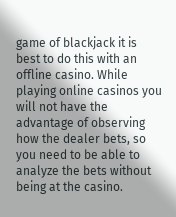game of blackjack it is best to do this with an offline casino. While playing online casinos you will not have the advantage of observing how the dealer bets, so you need to be able to analyze the bets without being at the casino.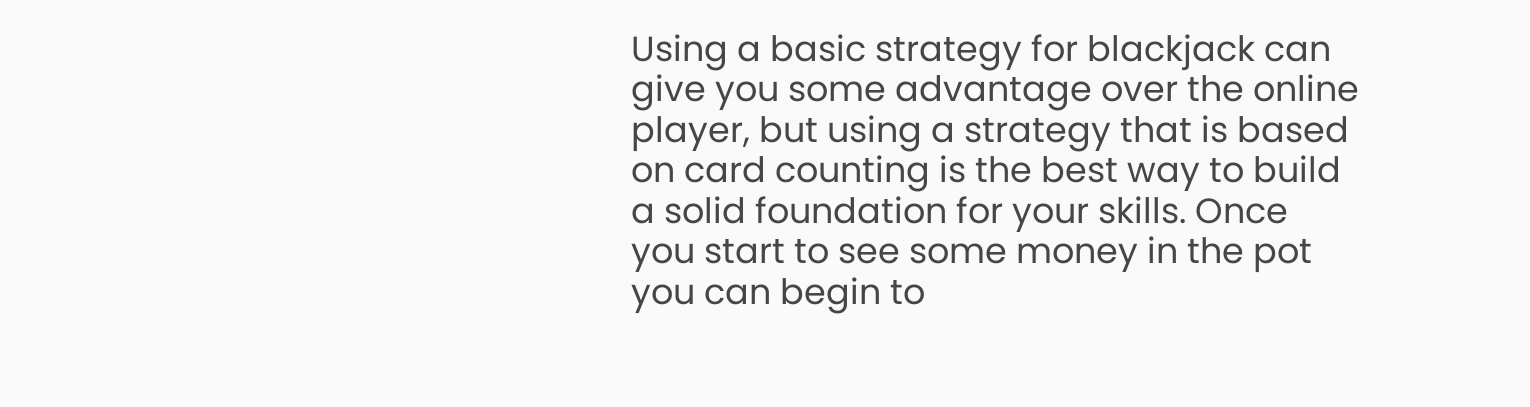Using a basic strategy for blackjack can give you some advantage over the online player, but using a strategy that is based on card counting is the best way to build a solid foundation for your skills. Once you start to see some money in the pot you can begin to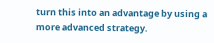turn this into an advantage by using a more advanced strategy.